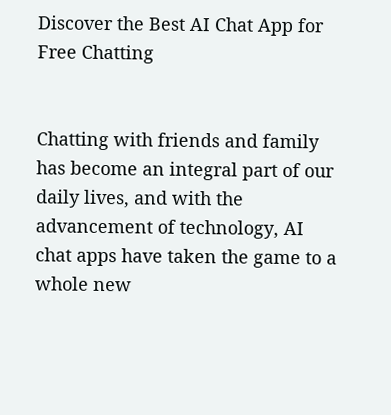Discover the Best AI Chat App for Free Chatting


Chatting with friends and family has become an integral part of our daily lives, and with the advancement of technology, AI chat apps have taken the game to a whole new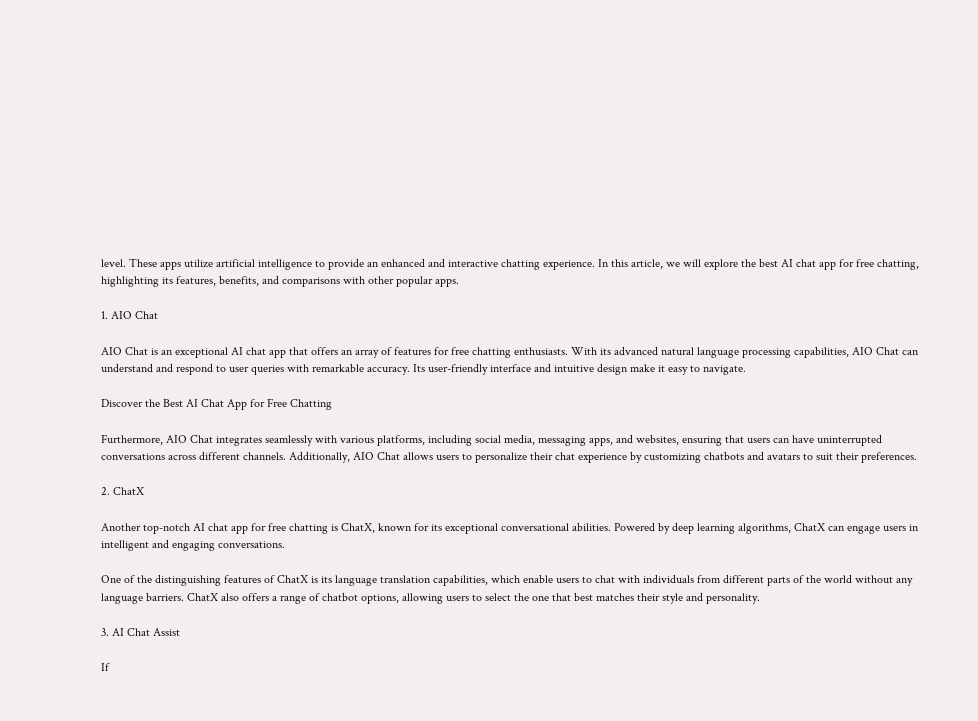level. These apps utilize artificial intelligence to provide an enhanced and interactive chatting experience. In this article, we will explore the best AI chat app for free chatting, highlighting its features, benefits, and comparisons with other popular apps.

1. AIO Chat

AIO Chat is an exceptional AI chat app that offers an array of features for free chatting enthusiasts. With its advanced natural language processing capabilities, AIO Chat can understand and respond to user queries with remarkable accuracy. Its user-friendly interface and intuitive design make it easy to navigate.

Discover the Best AI Chat App for Free Chatting

Furthermore, AIO Chat integrates seamlessly with various platforms, including social media, messaging apps, and websites, ensuring that users can have uninterrupted conversations across different channels. Additionally, AIO Chat allows users to personalize their chat experience by customizing chatbots and avatars to suit their preferences.

2. ChatX

Another top-notch AI chat app for free chatting is ChatX, known for its exceptional conversational abilities. Powered by deep learning algorithms, ChatX can engage users in intelligent and engaging conversations.

One of the distinguishing features of ChatX is its language translation capabilities, which enable users to chat with individuals from different parts of the world without any language barriers. ChatX also offers a range of chatbot options, allowing users to select the one that best matches their style and personality.

3. AI Chat Assist

If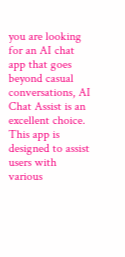you are looking for an AI chat app that goes beyond casual conversations, AI Chat Assist is an excellent choice. This app is designed to assist users with various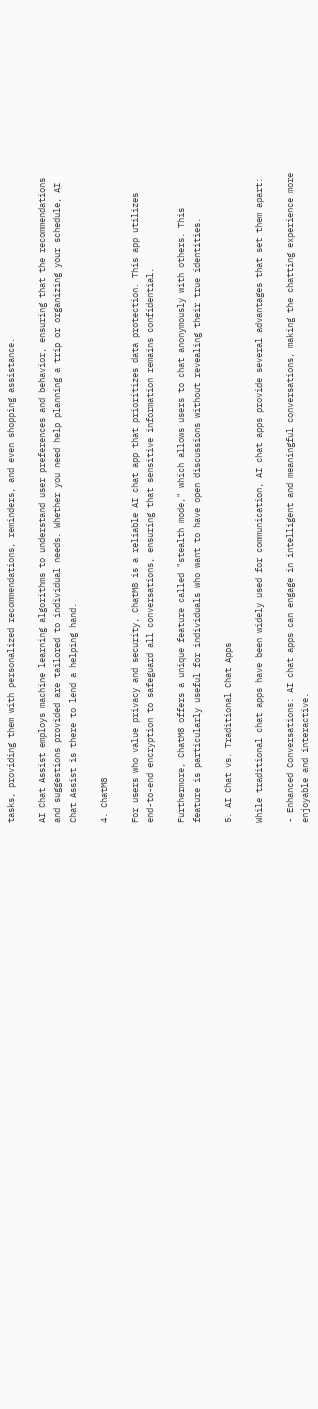tasks, providing them with personalized recommendations, reminders, and even shopping assistance.

AI Chat Assist employs machine learning algorithms to understand user preferences and behavior, ensuring that the recommendations and suggestions provided are tailored to individual needs. Whether you need help planning a trip or organizing your schedule, AI Chat Assist is there to lend a helping hand.

4. ChatM8

For users who value privacy and security, ChatM8 is a reliable AI chat app that prioritizes data protection. This app utilizes end-to-end encryption to safeguard all conversations, ensuring that sensitive information remains confidential.

Furthermore, ChatM8 offers a unique feature called "stealth mode," which allows users to chat anonymously with others. This feature is particularly useful for individuals who want to have open discussions without revealing their true identities.

5. AI Chat vs. Traditional Chat Apps

While traditional chat apps have been widely used for communication, AI chat apps provide several advantages that set them apart:

- Enhanced Conversations: AI chat apps can engage in intelligent and meaningful conversations, making the chatting experience more enjoyable and interactive.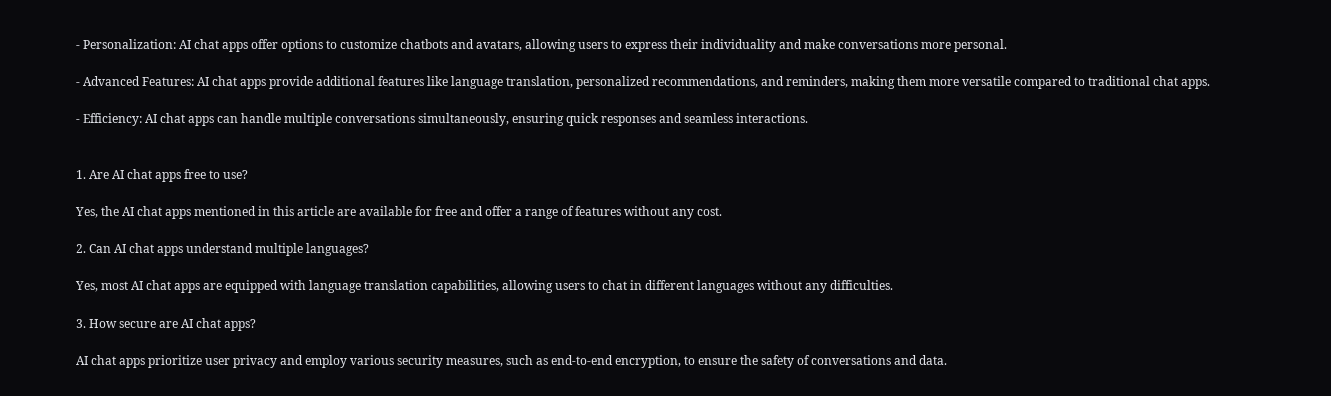- Personalization: AI chat apps offer options to customize chatbots and avatars, allowing users to express their individuality and make conversations more personal.

- Advanced Features: AI chat apps provide additional features like language translation, personalized recommendations, and reminders, making them more versatile compared to traditional chat apps.

- Efficiency: AI chat apps can handle multiple conversations simultaneously, ensuring quick responses and seamless interactions.


1. Are AI chat apps free to use?

Yes, the AI chat apps mentioned in this article are available for free and offer a range of features without any cost.

2. Can AI chat apps understand multiple languages?

Yes, most AI chat apps are equipped with language translation capabilities, allowing users to chat in different languages without any difficulties.

3. How secure are AI chat apps?

AI chat apps prioritize user privacy and employ various security measures, such as end-to-end encryption, to ensure the safety of conversations and data.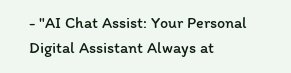- "AI Chat Assist: Your Personal Digital Assistant Always at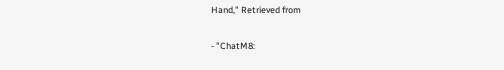Hand," Retrieved from

- "ChatM8: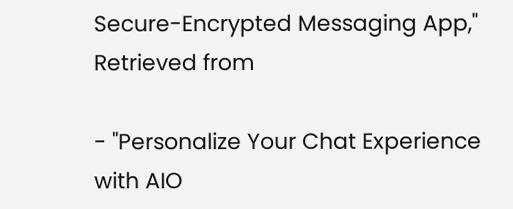Secure-Encrypted Messaging App," Retrieved from

- "Personalize Your Chat Experience with AIO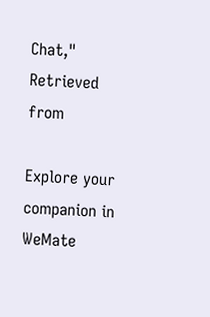Chat," Retrieved from

Explore your companion in WeMate